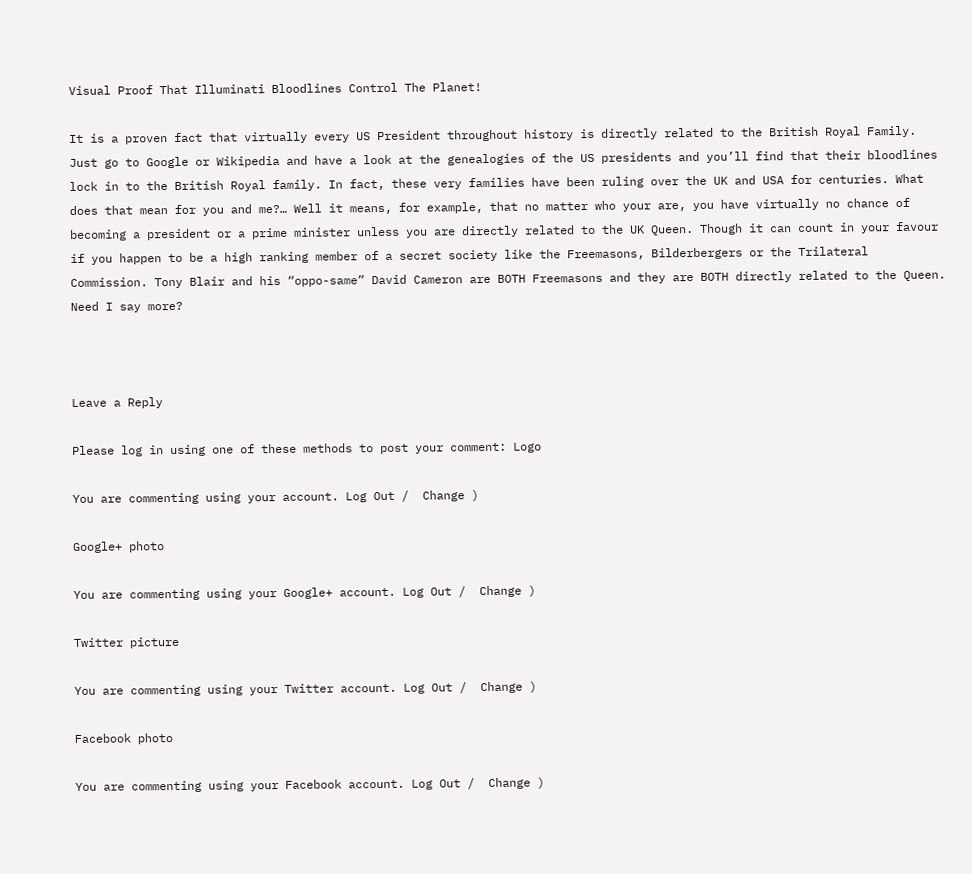Visual Proof That Illuminati Bloodlines Control The Planet!

It is a proven fact that virtually every US President throughout history is directly related to the British Royal Family. Just go to Google or Wikipedia and have a look at the genealogies of the US presidents and you’ll find that their bloodlines lock in to the British Royal family. In fact, these very families have been ruling over the UK and USA for centuries. What does that mean for you and me?… Well it means, for example, that no matter who your are, you have virtually no chance of becoming a president or a prime minister unless you are directly related to the UK Queen. Though it can count in your favour if you happen to be a high ranking member of a secret society like the Freemasons, Bilderbergers or the Trilateral Commission. Tony Blair and his “oppo-same” David Cameron are BOTH Freemasons and they are BOTH directly related to the Queen. Need I say more?



Leave a Reply

Please log in using one of these methods to post your comment: Logo

You are commenting using your account. Log Out /  Change )

Google+ photo

You are commenting using your Google+ account. Log Out /  Change )

Twitter picture

You are commenting using your Twitter account. Log Out /  Change )

Facebook photo

You are commenting using your Facebook account. Log Out /  Change )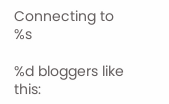Connecting to %s

%d bloggers like this: